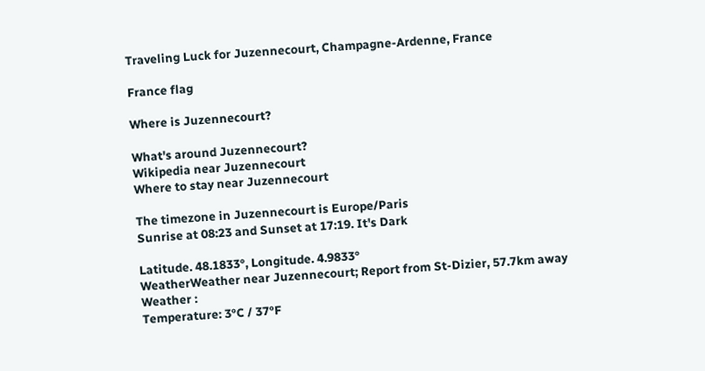Traveling Luck for Juzennecourt, Champagne-Ardenne, France

France flag

Where is Juzennecourt?

What's around Juzennecourt?
Wikipedia near Juzennecourt
Where to stay near Juzennecourt

The timezone in Juzennecourt is Europe/Paris
Sunrise at 08:23 and Sunset at 17:19. It's Dark

Latitude. 48.1833°, Longitude. 4.9833°
WeatherWeather near Juzennecourt; Report from St-Dizier, 57.7km away
Weather :
Temperature: 3°C / 37°F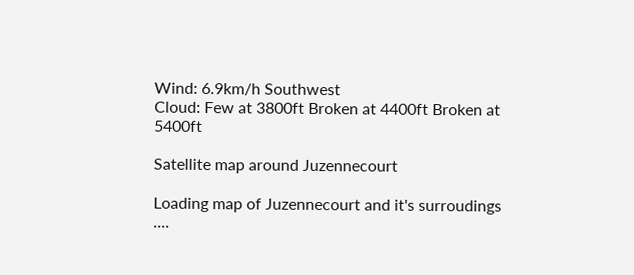Wind: 6.9km/h Southwest
Cloud: Few at 3800ft Broken at 4400ft Broken at 5400ft

Satellite map around Juzennecourt

Loading map of Juzennecourt and it's surroudings ....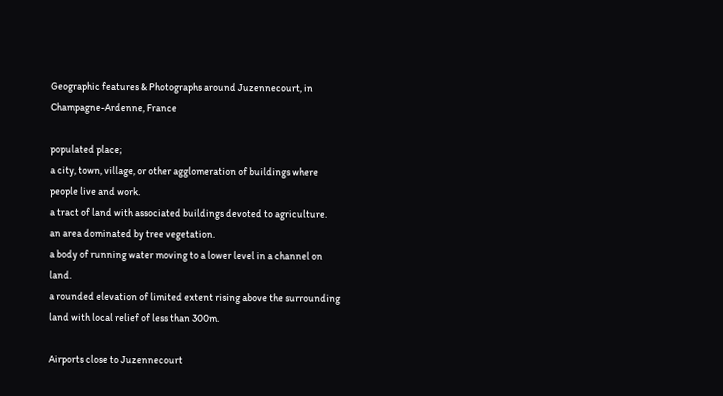Geographic features & Photographs around Juzennecourt, in Champagne-Ardenne, France

populated place;
a city, town, village, or other agglomeration of buildings where people live and work.
a tract of land with associated buildings devoted to agriculture.
an area dominated by tree vegetation.
a body of running water moving to a lower level in a channel on land.
a rounded elevation of limited extent rising above the surrounding land with local relief of less than 300m.

Airports close to Juzennecourt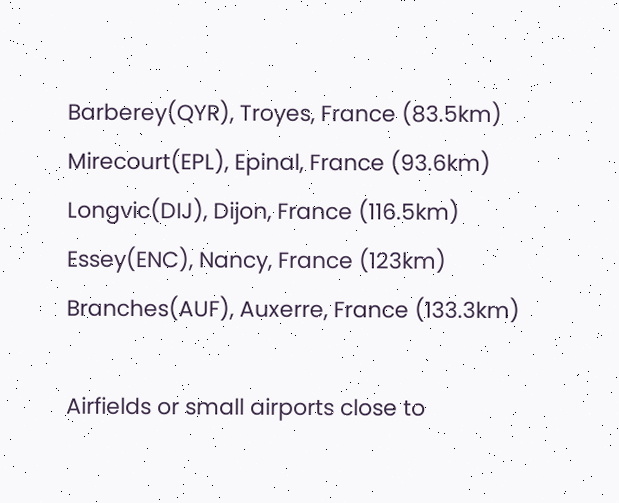Barberey(QYR), Troyes, France (83.5km)
Mirecourt(EPL), Epinal, France (93.6km)
Longvic(DIJ), Dijon, France (116.5km)
Essey(ENC), Nancy, France (123km)
Branches(AUF), Auxerre, France (133.3km)

Airfields or small airports close to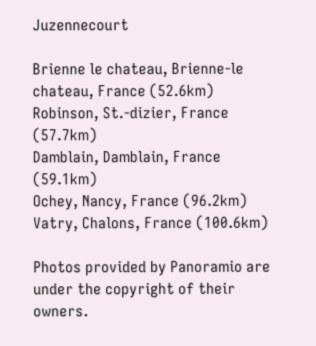Juzennecourt

Brienne le chateau, Brienne-le chateau, France (52.6km)
Robinson, St.-dizier, France (57.7km)
Damblain, Damblain, France (59.1km)
Ochey, Nancy, France (96.2km)
Vatry, Chalons, France (100.6km)

Photos provided by Panoramio are under the copyright of their owners.